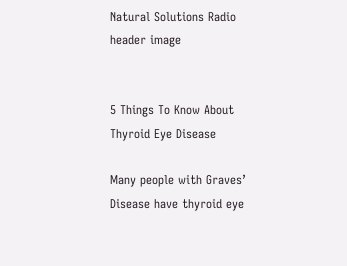Natural Solutions Radio header image


5 Things To Know About Thyroid Eye Disease

Many people with Graves’ Disease have thyroid eye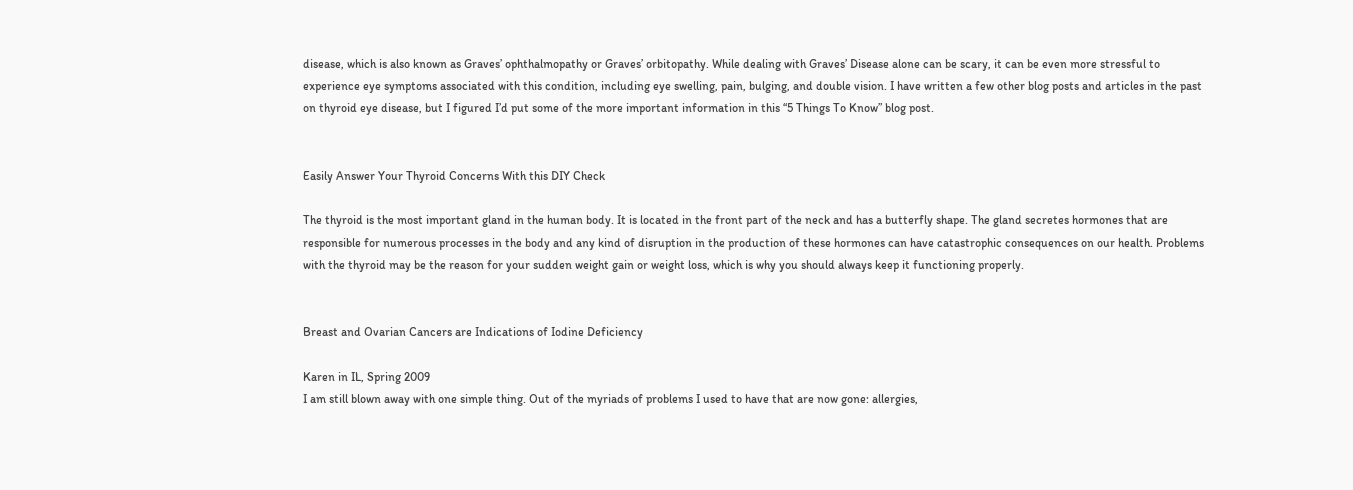disease, which is also known as Graves’ ophthalmopathy or Graves’ orbitopathy. While dealing with Graves’ Disease alone can be scary, it can be even more stressful to experience eye symptoms associated with this condition, including eye swelling, pain, bulging, and double vision. I have written a few other blog posts and articles in the past on thyroid eye disease, but I figured I’d put some of the more important information in this “5 Things To Know” blog post.


Easily Answer Your Thyroid Concerns With this DIY Check

The thyroid is the most important gland in the human body. It is located in the front part of the neck and has a butterfly shape. The gland secretes hormones that are responsible for numerous processes in the body and any kind of disruption in the production of these hormones can have catastrophic consequences on our health. Problems with the thyroid may be the reason for your sudden weight gain or weight loss, which is why you should always keep it functioning properly.


Breast and Ovarian Cancers are Indications of Iodine Deficiency

Karen in IL, Spring 2009
I am still blown away with one simple thing. Out of the myriads of problems I used to have that are now gone: allergies,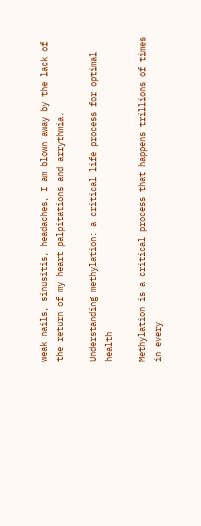weak nails, sinusitis, headaches, I am blown away by the lack of the return of my heart palpitations and arrythmia.

Understanding methylation: a critical life process for optimal health

Methylation is a critical process that happens trillions of times in every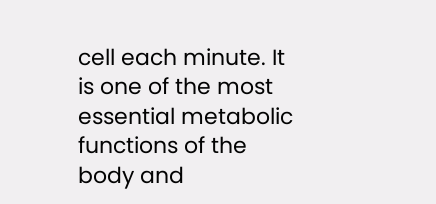cell each minute. It is one of the most essential metabolic functions of the body and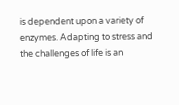is dependent upon a variety of enzymes. Adapting to stress and the challenges of life is an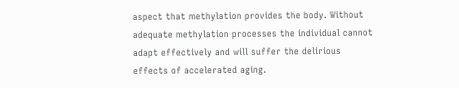aspect that methylation provides the body. Without adequate methylation processes the individual cannot adapt effectively and will suffer the delirious effects of accelerated aging.